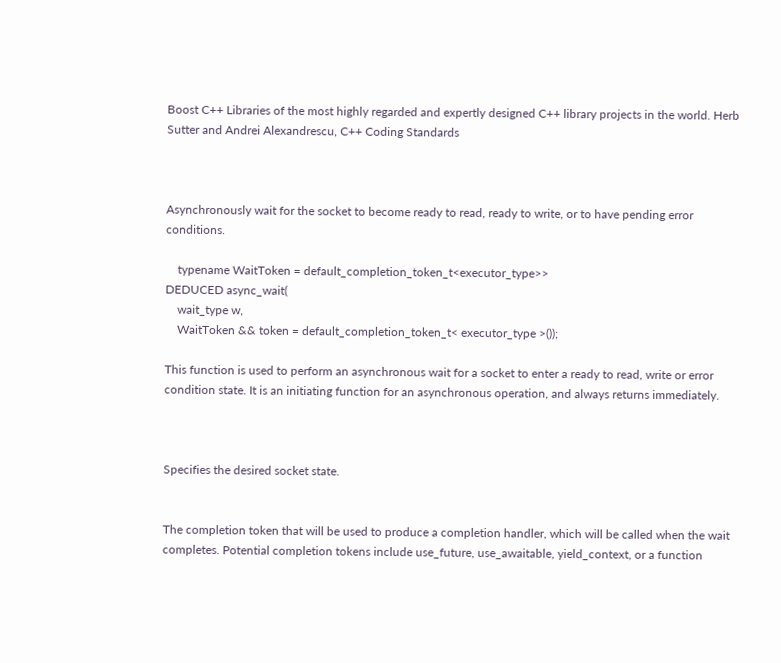Boost C++ Libraries of the most highly regarded and expertly designed C++ library projects in the world. Herb Sutter and Andrei Alexandrescu, C++ Coding Standards



Asynchronously wait for the socket to become ready to read, ready to write, or to have pending error conditions.

    typename WaitToken = default_completion_token_t<executor_type>>
DEDUCED async_wait(
    wait_type w,
    WaitToken && token = default_completion_token_t< executor_type >());

This function is used to perform an asynchronous wait for a socket to enter a ready to read, write or error condition state. It is an initiating function for an asynchronous operation, and always returns immediately.



Specifies the desired socket state.


The completion token that will be used to produce a completion handler, which will be called when the wait completes. Potential completion tokens include use_future, use_awaitable, yield_context, or a function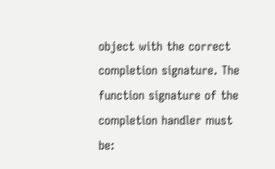object with the correct completion signature. The function signature of the completion handler must be: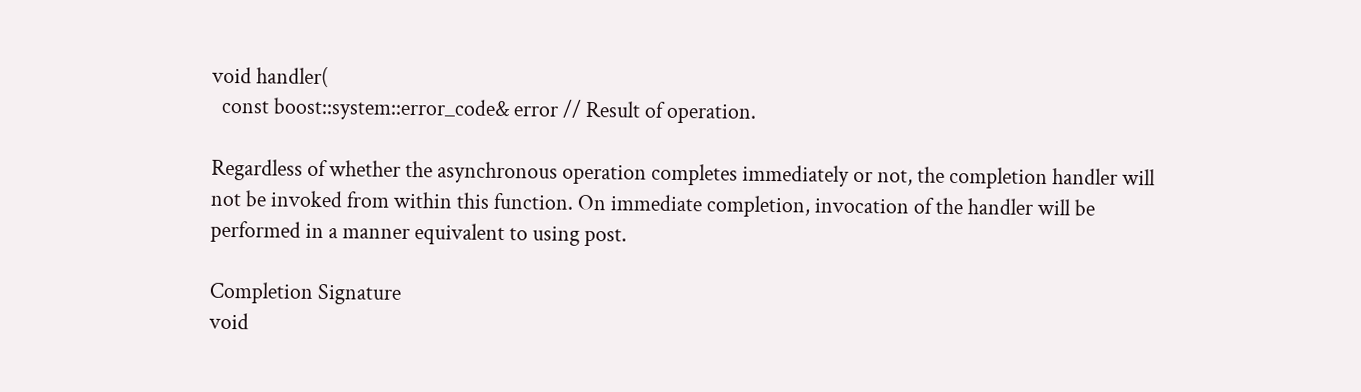void handler(
  const boost::system::error_code& error // Result of operation.

Regardless of whether the asynchronous operation completes immediately or not, the completion handler will not be invoked from within this function. On immediate completion, invocation of the handler will be performed in a manner equivalent to using post.

Completion Signature
void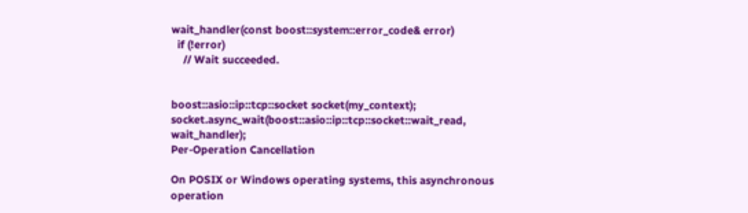wait_handler(const boost::system::error_code& error)
  if (!error)
    // Wait succeeded.


boost::asio::ip::tcp::socket socket(my_context);
socket.async_wait(boost::asio::ip::tcp::socket::wait_read, wait_handler);
Per-Operation Cancellation

On POSIX or Windows operating systems, this asynchronous operation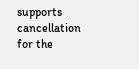supports cancellation for the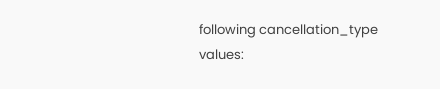following cancellation_type values: